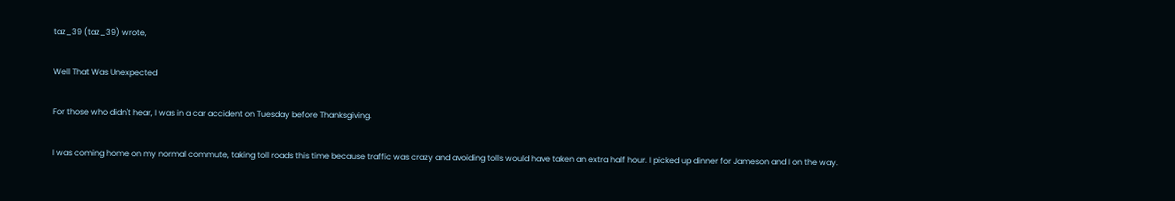taz_39 (taz_39) wrote,

Well That Was Unexpected

For those who didn't hear, I was in a car accident on Tuesday before Thanksgiving.

I was coming home on my normal commute, taking toll roads this time because traffic was crazy and avoiding tolls would have taken an extra half hour. I picked up dinner for Jameson and I on the way.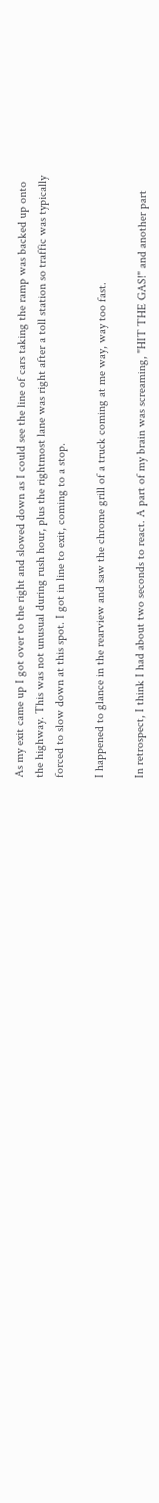As my exit came up I got over to the right and slowed down as I could see the line of cars taking the ramp was backed up onto the highway. This was not unusual during rush hour, plus the rightmost lane was right after a toll station so traffic was typically forced to slow down at this spot. I got in line to exit, coming to a stop.

I happened to glance in the rearview and saw the chrome grill of a truck coming at me way, way too fast.

In retrospect, I think I had about two seconds to react. A part of my brain was screaming, "HIT THE GAS!" and another part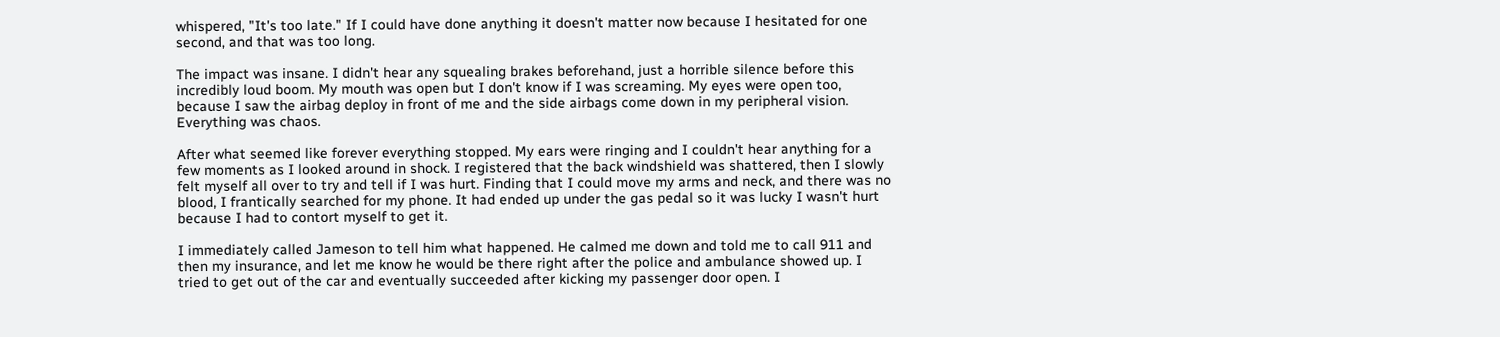whispered, "It's too late." If I could have done anything it doesn't matter now because I hesitated for one second, and that was too long.

The impact was insane. I didn't hear any squealing brakes beforehand, just a horrible silence before this incredibly loud boom. My mouth was open but I don't know if I was screaming. My eyes were open too, because I saw the airbag deploy in front of me and the side airbags come down in my peripheral vision. Everything was chaos.

After what seemed like forever everything stopped. My ears were ringing and I couldn't hear anything for a few moments as I looked around in shock. I registered that the back windshield was shattered, then I slowly felt myself all over to try and tell if I was hurt. Finding that I could move my arms and neck, and there was no blood, I frantically searched for my phone. It had ended up under the gas pedal so it was lucky I wasn't hurt because I had to contort myself to get it.

I immediately called Jameson to tell him what happened. He calmed me down and told me to call 911 and then my insurance, and let me know he would be there right after the police and ambulance showed up. I tried to get out of the car and eventually succeeded after kicking my passenger door open. I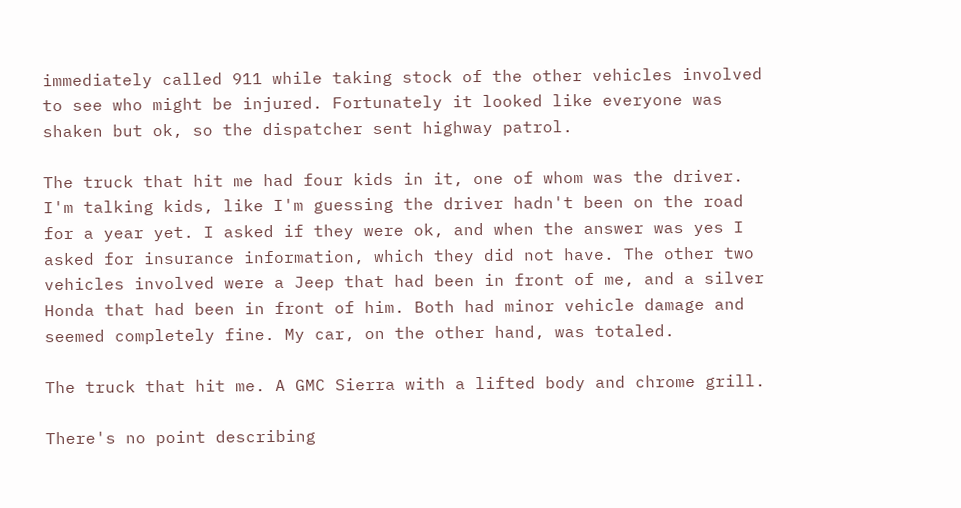immediately called 911 while taking stock of the other vehicles involved to see who might be injured. Fortunately it looked like everyone was shaken but ok, so the dispatcher sent highway patrol.

The truck that hit me had four kids in it, one of whom was the driver. I'm talking kids, like I'm guessing the driver hadn't been on the road for a year yet. I asked if they were ok, and when the answer was yes I asked for insurance information, which they did not have. The other two vehicles involved were a Jeep that had been in front of me, and a silver Honda that had been in front of him. Both had minor vehicle damage and seemed completely fine. My car, on the other hand, was totaled.

The truck that hit me. A GMC Sierra with a lifted body and chrome grill.

There's no point describing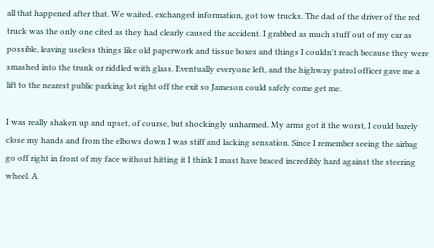all that happened after that. We waited, exchanged information, got tow trucks. The dad of the driver of the red truck was the only one cited as they had clearly caused the accident. I grabbed as much stuff out of my car as possible, leaving useless things like old paperwork and tissue boxes and things I couldn't reach because they were smashed into the trunk or riddled with glass. Eventually everyone left, and the highway patrol officer gave me a lift to the nearest public parking lot right off the exit so Jameson could safely come get me.

I was really shaken up and upset, of course, but shockingly unharmed. My arms got it the worst, I could barely close my hands and from the elbows down I was stiff and lacking sensation. Since I remember seeing the airbag go off right in front of my face without hitting it I think I must have braced incredibly hard against the steering wheel. A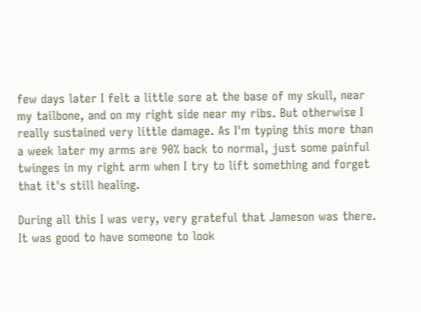few days later I felt a little sore at the base of my skull, near my tailbone, and on my right side near my ribs. But otherwise I really sustained very little damage. As I'm typing this more than a week later my arms are 90% back to normal, just some painful twinges in my right arm when I try to lift something and forget that it's still healing.

During all this I was very, very grateful that Jameson was there. It was good to have someone to look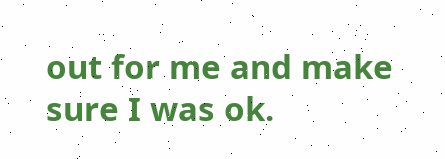out for me and make sure I was ok.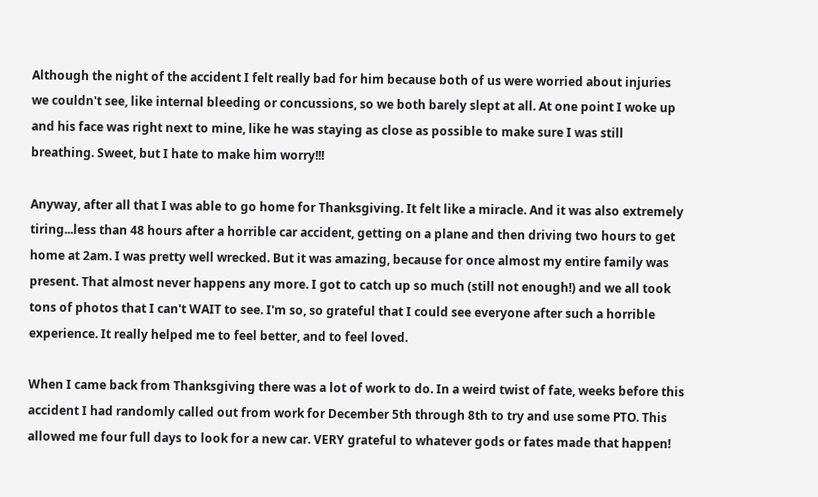Although the night of the accident I felt really bad for him because both of us were worried about injuries we couldn't see, like internal bleeding or concussions, so we both barely slept at all. At one point I woke up and his face was right next to mine, like he was staying as close as possible to make sure I was still breathing. Sweet, but I hate to make him worry!!!

Anyway, after all that I was able to go home for Thanksgiving. It felt like a miracle. And it was also extremely tiring...less than 48 hours after a horrible car accident, getting on a plane and then driving two hours to get home at 2am. I was pretty well wrecked. But it was amazing, because for once almost my entire family was present. That almost never happens any more. I got to catch up so much (still not enough!) and we all took tons of photos that I can't WAIT to see. I'm so, so grateful that I could see everyone after such a horrible experience. It really helped me to feel better, and to feel loved.

When I came back from Thanksgiving there was a lot of work to do. In a weird twist of fate, weeks before this accident I had randomly called out from work for December 5th through 8th to try and use some PTO. This allowed me four full days to look for a new car. VERY grateful to whatever gods or fates made that happen!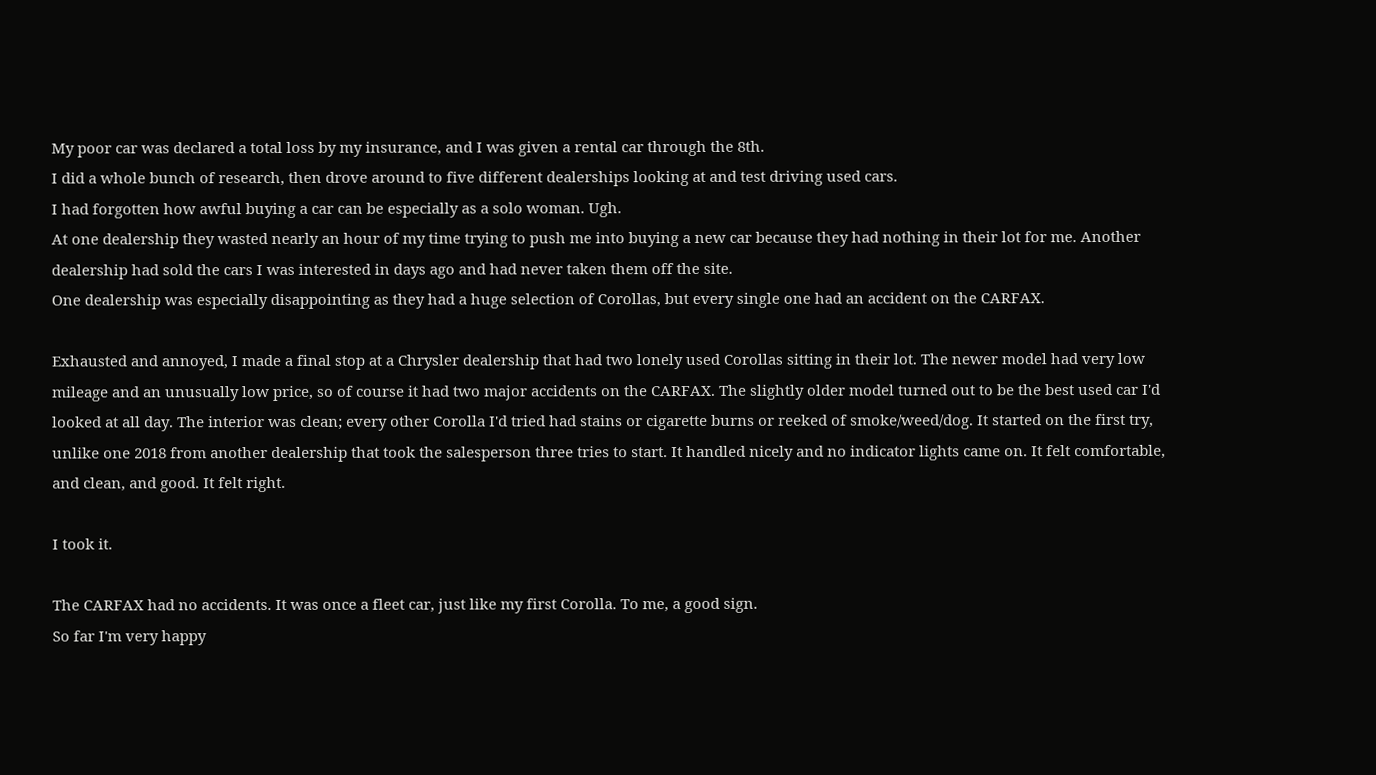My poor car was declared a total loss by my insurance, and I was given a rental car through the 8th.
I did a whole bunch of research, then drove around to five different dealerships looking at and test driving used cars.
I had forgotten how awful buying a car can be especially as a solo woman. Ugh.
At one dealership they wasted nearly an hour of my time trying to push me into buying a new car because they had nothing in their lot for me. Another dealership had sold the cars I was interested in days ago and had never taken them off the site.
One dealership was especially disappointing as they had a huge selection of Corollas, but every single one had an accident on the CARFAX.

Exhausted and annoyed, I made a final stop at a Chrysler dealership that had two lonely used Corollas sitting in their lot. The newer model had very low mileage and an unusually low price, so of course it had two major accidents on the CARFAX. The slightly older model turned out to be the best used car I'd looked at all day. The interior was clean; every other Corolla I'd tried had stains or cigarette burns or reeked of smoke/weed/dog. It started on the first try, unlike one 2018 from another dealership that took the salesperson three tries to start. It handled nicely and no indicator lights came on. It felt comfortable, and clean, and good. It felt right.

I took it.

The CARFAX had no accidents. It was once a fleet car, just like my first Corolla. To me, a good sign.
So far I'm very happy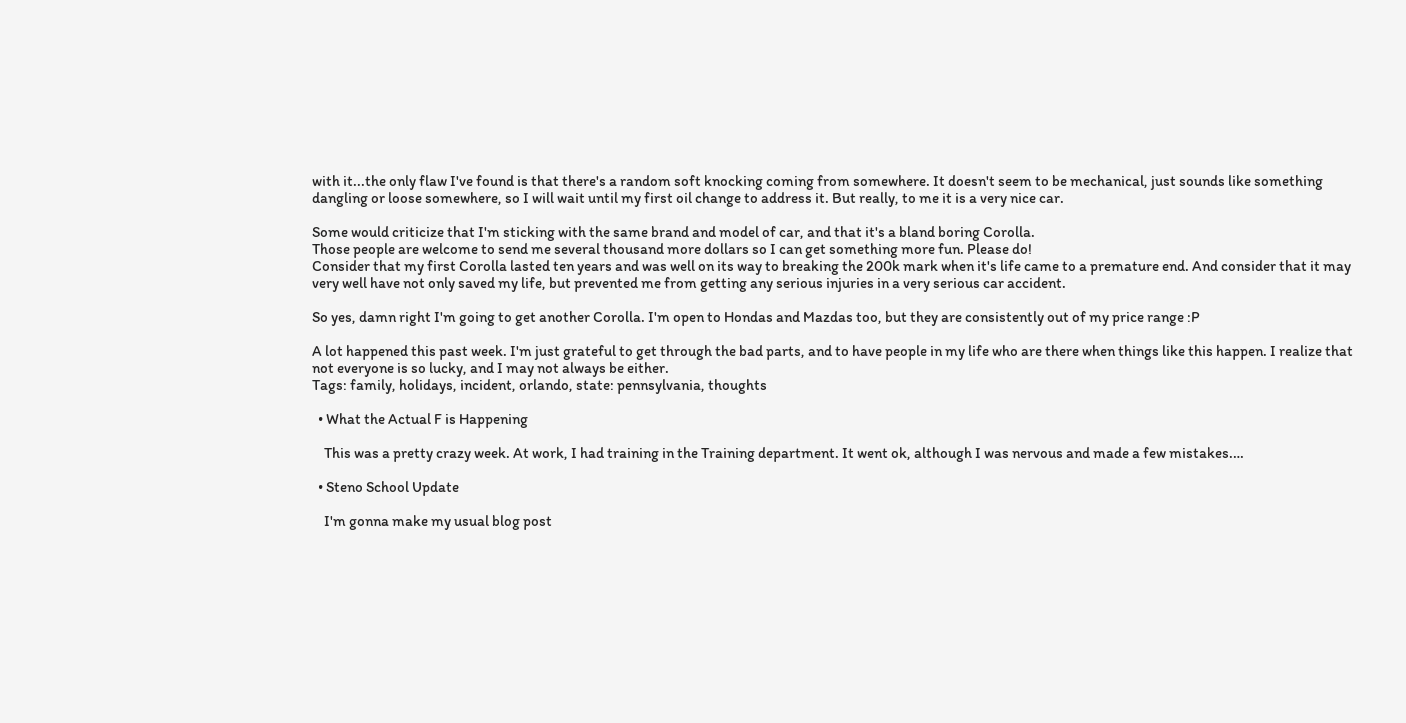with it...the only flaw I've found is that there's a random soft knocking coming from somewhere. It doesn't seem to be mechanical, just sounds like something dangling or loose somewhere, so I will wait until my first oil change to address it. But really, to me it is a very nice car.

Some would criticize that I'm sticking with the same brand and model of car, and that it's a bland boring Corolla.
Those people are welcome to send me several thousand more dollars so I can get something more fun. Please do!
Consider that my first Corolla lasted ten years and was well on its way to breaking the 200k mark when it's life came to a premature end. And consider that it may very well have not only saved my life, but prevented me from getting any serious injuries in a very serious car accident.

So yes, damn right I'm going to get another Corolla. I'm open to Hondas and Mazdas too, but they are consistently out of my price range :P

A lot happened this past week. I'm just grateful to get through the bad parts, and to have people in my life who are there when things like this happen. I realize that not everyone is so lucky, and I may not always be either.
Tags: family, holidays, incident, orlando, state: pennsylvania, thoughts

  • What the Actual F is Happening

    This was a pretty crazy week. At work, I had training in the Training department. It went ok, although I was nervous and made a few mistakes.…

  • Steno School Update

    I'm gonna make my usual blog post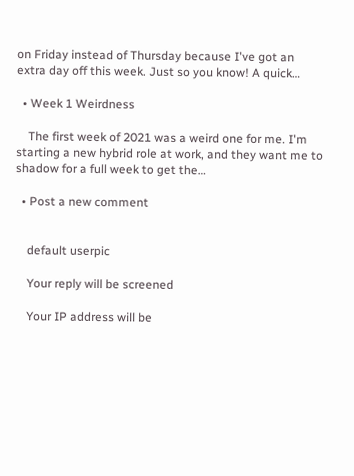on Friday instead of Thursday because I've got an extra day off this week. Just so you know! A quick…

  • Week 1 Weirdness

    The first week of 2021 was a weird one for me. I'm starting a new hybrid role at work, and they want me to shadow for a full week to get the…

  • Post a new comment


    default userpic

    Your reply will be screened

    Your IP address will be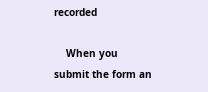recorded

    When you submit the form an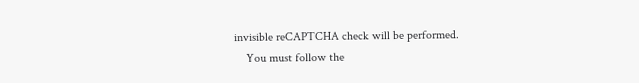invisible reCAPTCHA check will be performed.
    You must follow the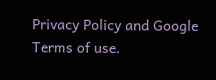Privacy Policy and Google Terms of use.